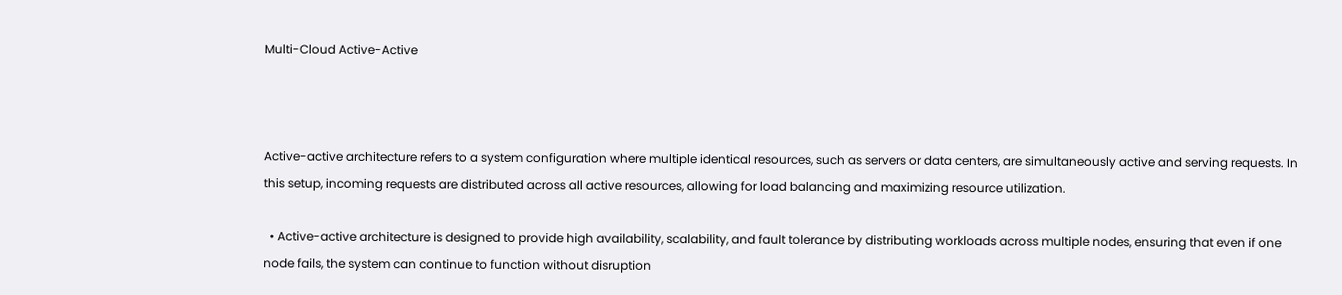Multi-Cloud Active-Active



Active-active architecture refers to a system configuration where multiple identical resources, such as servers or data centers, are simultaneously active and serving requests. In this setup, incoming requests are distributed across all active resources, allowing for load balancing and maximizing resource utilization.

  • Active-active architecture is designed to provide high availability, scalability, and fault tolerance by distributing workloads across multiple nodes, ensuring that even if one node fails, the system can continue to function without disruption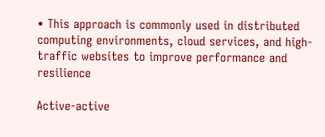• This approach is commonly used in distributed computing environments, cloud services, and high-traffic websites to improve performance and resilience

Active-active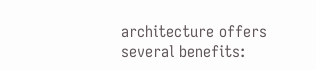architecture offers several benefits: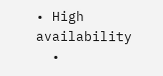• High availability
  •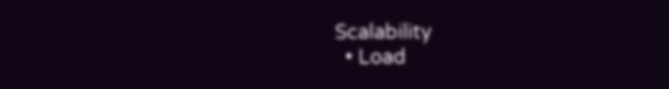Scalability
  • Load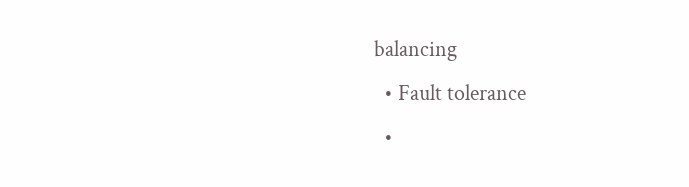balancing
  • Fault tolerance
  •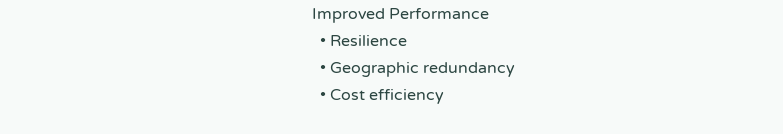Improved Performance
  • Resilience
  • Geographic redundancy
  • Cost efficiency